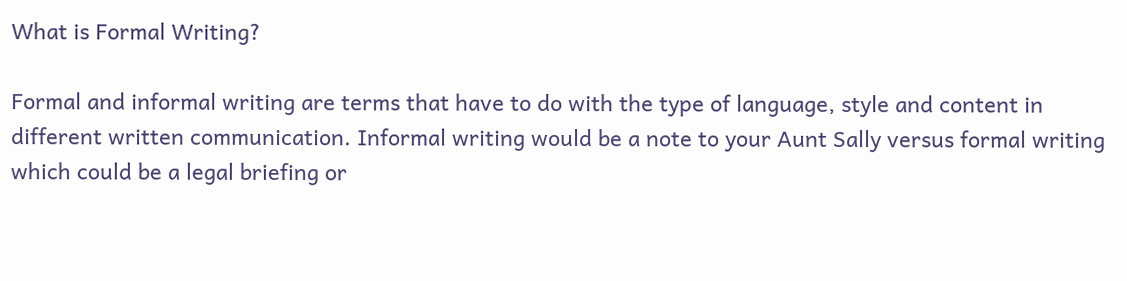What is Formal Writing?

Formal and informal writing are terms that have to do with the type of language, style and content in different written communication. Informal writing would be a note to your Aunt Sally versus formal writing which could be a legal briefing or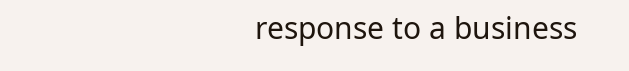response to a business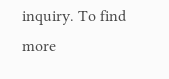inquiry. To find more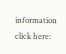information click here: